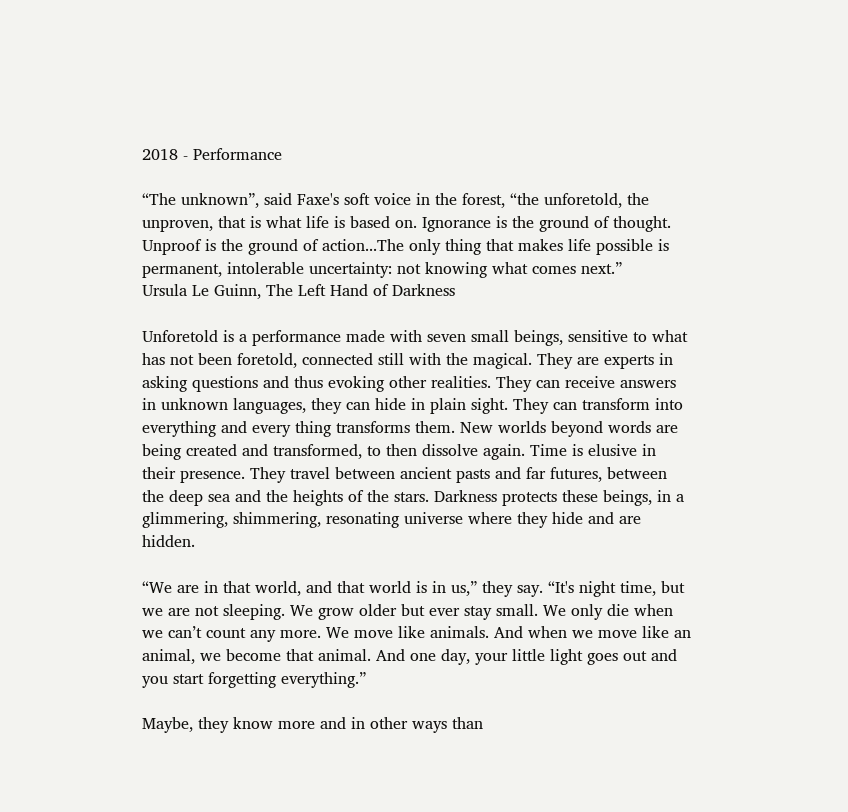2018 - Performance

“The unknown”, said Faxe's soft voice in the forest, “the unforetold, the unproven, that is what life is based on. Ignorance is the ground of thought. Unproof is the ground of action...The only thing that makes life possible is permanent, intolerable uncertainty: not knowing what comes next.”
Ursula Le Guinn, The Left Hand of Darkness

Unforetold is a performance made with seven small beings, sensitive to what has not been foretold, connected still with the magical. They are experts in asking questions and thus evoking other realities. They can receive answers in unknown languages, they can hide in plain sight. They can transform into everything and every thing transforms them. New worlds beyond words are being created and transformed, to then dissolve again. Time is elusive in their presence. They travel between ancient pasts and far futures, between the deep sea and the heights of the stars. Darkness protects these beings, in a glimmering, shimmering, resonating universe where they hide and are hidden.

“We are in that world, and that world is in us,” they say. “It's night time, but we are not sleeping. We grow older but ever stay small. We only die when we can’t count any more. We move like animals. And when we move like an animal, we become that animal. And one day, your little light goes out and you start forgetting everything.”

Maybe, they know more and in other ways than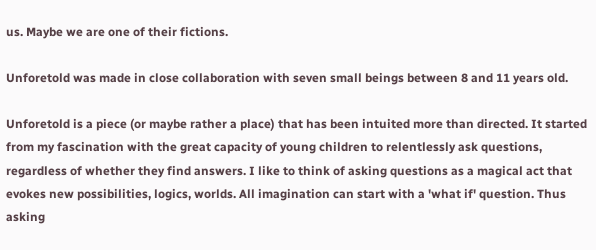us. Maybe we are one of their fictions.

Unforetold was made in close collaboration with seven small beings between 8 and 11 years old.

Unforetold is a piece (or maybe rather a place) that has been intuited more than directed. It started from my fascination with the great capacity of young children to relentlessly ask questions, regardless of whether they find answers. I like to think of asking questions as a magical act that evokes new possibilities, logics, worlds. All imagination can start with a 'what if' question. Thus asking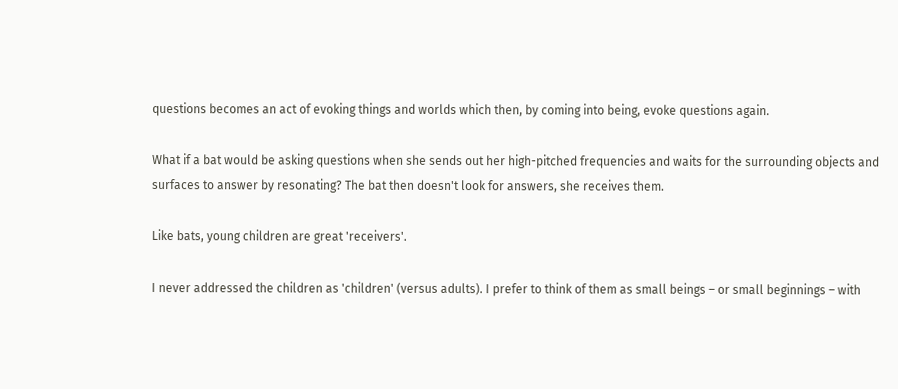questions becomes an act of evoking things and worlds which then, by coming into being, evoke questions again.

What if a bat would be asking questions when she sends out her high-pitched frequencies and waits for the surrounding objects and surfaces to answer by resonating? The bat then doesn't look for answers, she receives them.

Like bats, young children are great 'receivers'.

I never addressed the children as 'children' (versus adults). I prefer to think of them as small beings – or small beginnings – with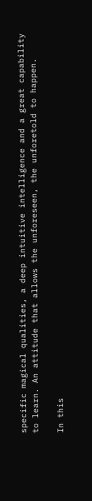specific magical qualities, a deep intuitive intelligence and a great capability to learn. An attitude that allows the unforeseen, the unforetold to happen.

In this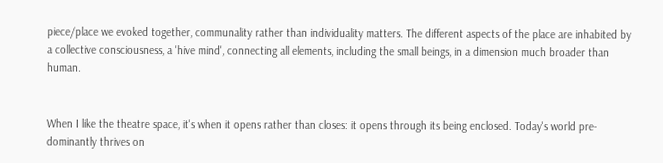piece/place we evoked together, communality rather than individuality matters. The different aspects of the place are inhabited by a collective consciousness, a 'hive mind', connecting all elements, including the small beings, in a dimension much broader than human.


When I like the theatre space, it's when it opens rather than closes: it opens through its being enclosed. Today's world pre-dominantly thrives on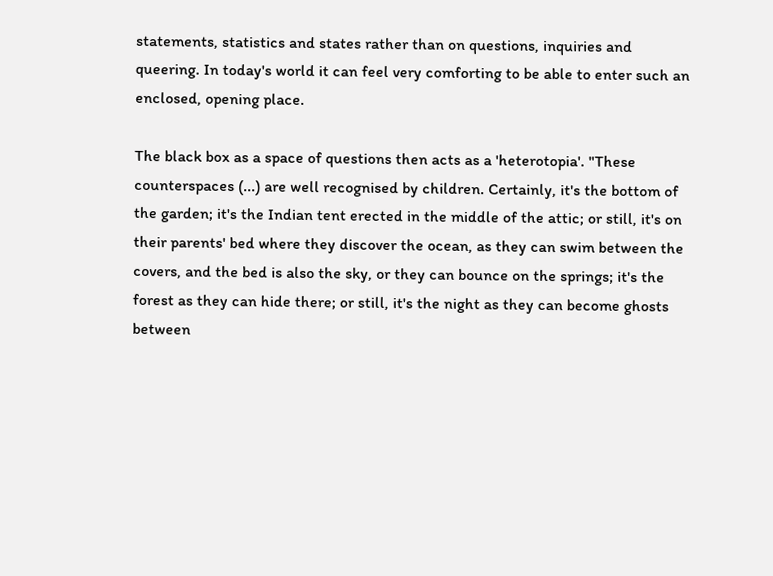statements, statistics and states rather than on questions, inquiries and queering. In today's world it can feel very comforting to be able to enter such an enclosed, opening place.

The black box as a space of questions then acts as a 'heterotopia'. "These counterspaces (...) are well recognised by children. Certainly, it's the bottom of the garden; it's the Indian tent erected in the middle of the attic; or still, it's on their parents' bed where they discover the ocean, as they can swim between the covers, and the bed is also the sky, or they can bounce on the springs; it's the forest as they can hide there; or still, it's the night as they can become ghosts between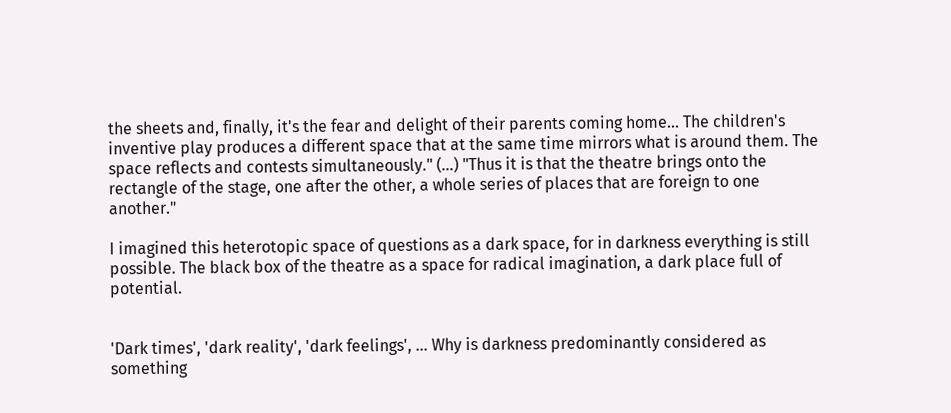the sheets and, finally, it's the fear and delight of their parents coming home... The children's inventive play produces a different space that at the same time mirrors what is around them. The space reflects and contests simultaneously." (...) "Thus it is that the theatre brings onto the rectangle of the stage, one after the other, a whole series of places that are foreign to one another."

I imagined this heterotopic space of questions as a dark space, for in darkness everything is still possible. The black box of the theatre as a space for radical imagination, a dark place full of potential.


'Dark times', 'dark reality', 'dark feelings', ... Why is darkness predominantly considered as something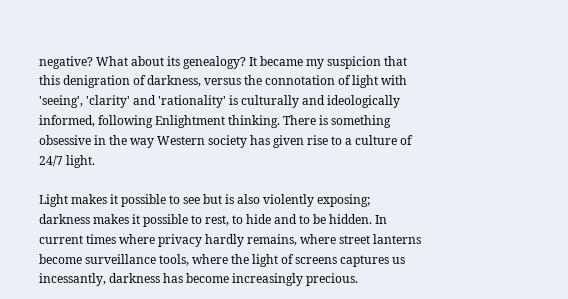negative? What about its genealogy? It became my suspicion that this denigration of darkness, versus the connotation of light with 'seeing', 'clarity' and 'rationality' is culturally and ideologically informed, following Enlightment thinking. There is something obsessive in the way Western society has given rise to a culture of 24/7 light.

Light makes it possible to see but is also violently exposing; darkness makes it possible to rest, to hide and to be hidden. In current times where privacy hardly remains, where street lanterns become surveillance tools, where the light of screens captures us incessantly, darkness has become increasingly precious.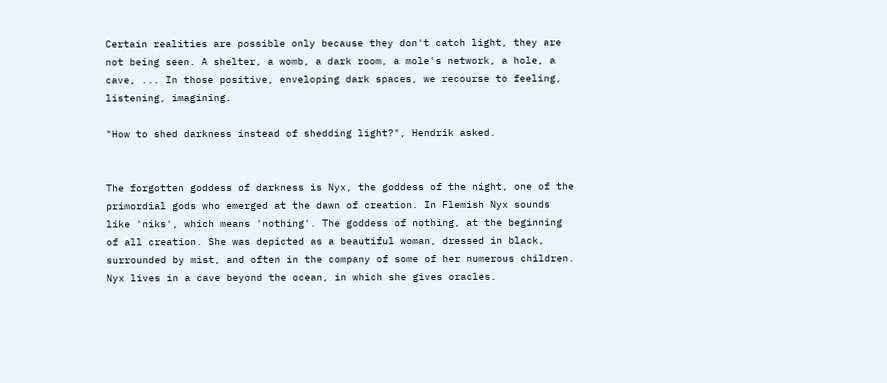Certain realities are possible only because they don't catch light, they are not being seen. A shelter, a womb, a dark room, a mole's network, a hole, a cave, ... In those positive, enveloping dark spaces, we recourse to feeling, listening, imagining.

"How to shed darkness instead of shedding light?", Hendrik asked.


The forgotten goddess of darkness is Nyx, the goddess of the night, one of the primordial gods who emerged at the dawn of creation. In Flemish Nyx sounds like 'niks', which means 'nothing'. The goddess of nothing, at the beginning of all creation. She was depicted as a beautiful woman, dressed in black, surrounded by mist, and often in the company of some of her numerous children. Nyx lives in a cave beyond the ocean, in which she gives oracles.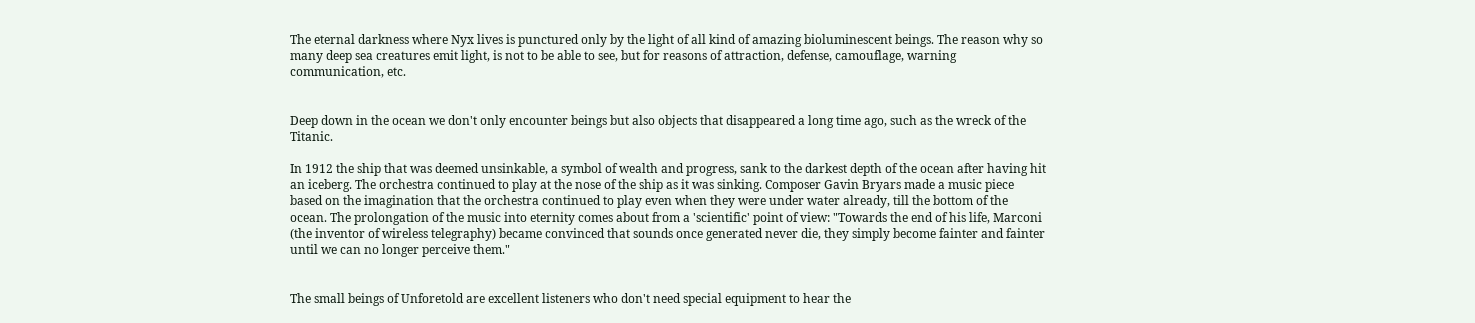The eternal darkness where Nyx lives is punctured only by the light of all kind of amazing bioluminescent beings. The reason why so many deep sea creatures emit light, is not to be able to see, but for reasons of attraction, defense, camouflage, warning communication, etc.


Deep down in the ocean we don't only encounter beings but also objects that disappeared a long time ago, such as the wreck of the Titanic.

In 1912 the ship that was deemed unsinkable, a symbol of wealth and progress, sank to the darkest depth of the ocean after having hit an iceberg. The orchestra continued to play at the nose of the ship as it was sinking. Composer Gavin Bryars made a music piece based on the imagination that the orchestra continued to play even when they were under water already, till the bottom of the ocean. The prolongation of the music into eternity comes about from a 'scientific' point of view: "Towards the end of his life, Marconi (the inventor of wireless telegraphy) became convinced that sounds once generated never die, they simply become fainter and fainter until we can no longer perceive them."


The small beings of Unforetold are excellent listeners who don't need special equipment to hear the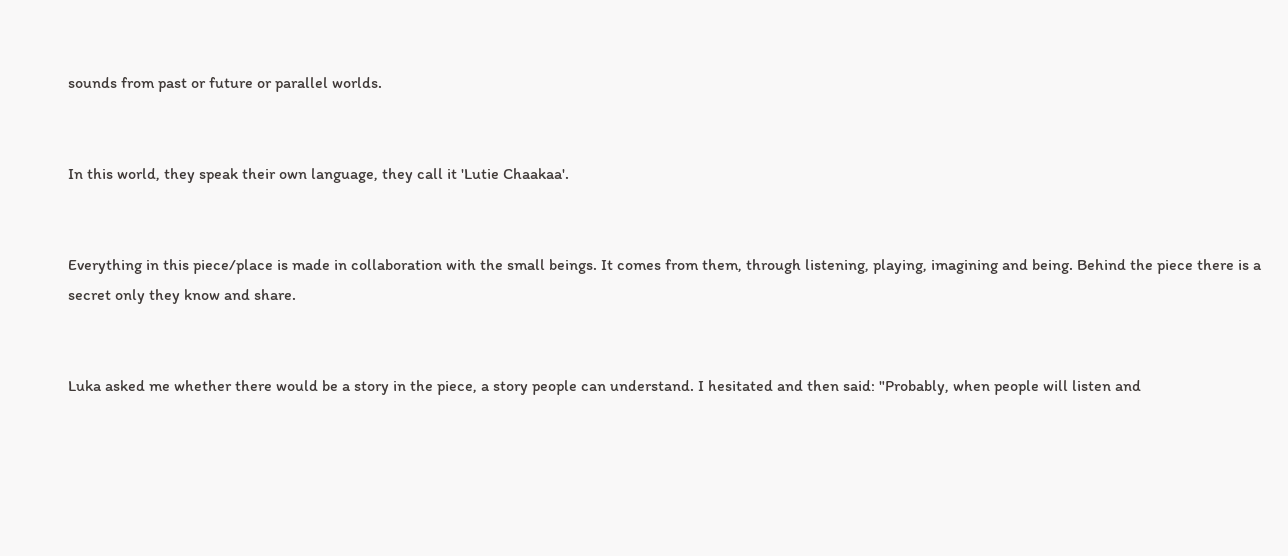sounds from past or future or parallel worlds.


In this world, they speak their own language, they call it 'Lutie Chaakaa'.


Everything in this piece/place is made in collaboration with the small beings. It comes from them, through listening, playing, imagining and being. Behind the piece there is a secret only they know and share.


Luka asked me whether there would be a story in the piece, a story people can understand. I hesitated and then said: "Probably, when people will listen and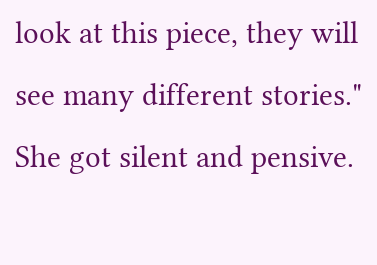look at this piece, they will see many different stories." She got silent and pensive.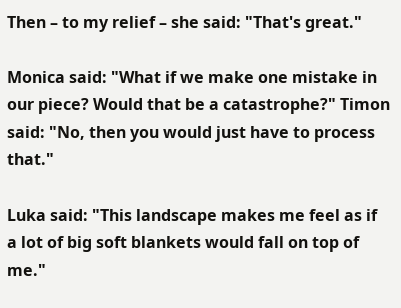Then – to my relief – she said: "That's great."

Monica said: "What if we make one mistake in our piece? Would that be a catastrophe?" Timon said: "No, then you would just have to process that."

Luka said: "This landscape makes me feel as if a lot of big soft blankets would fall on top of me."